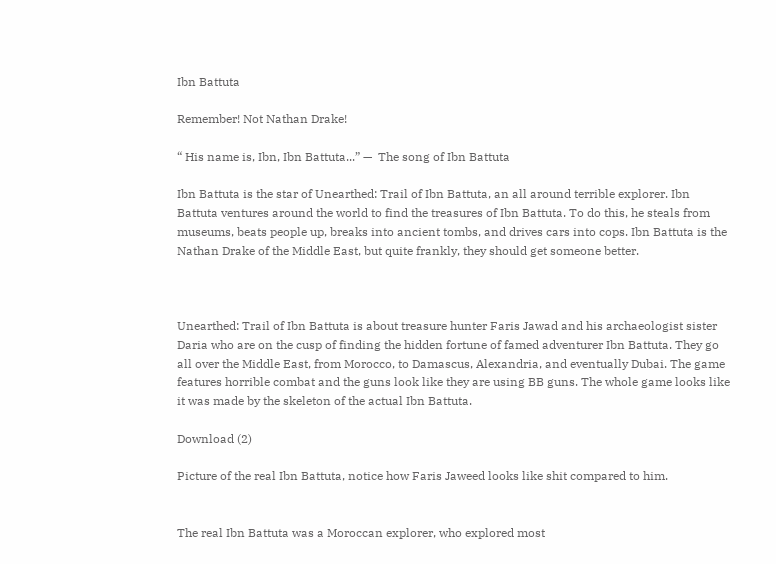Ibn Battuta

Remember! Not Nathan Drake!

“ His name is, Ibn, Ibn Battuta...” —  The song of Ibn Battuta

Ibn Battuta is the star of Unearthed: Trail of Ibn Battuta, an all around terrible explorer. Ibn Battuta ventures around the world to find the treasures of Ibn Battuta. To do this, he steals from museums, beats people up, breaks into ancient tombs, and drives cars into cops. Ibn Battuta is the Nathan Drake of the Middle East, but quite frankly, they should get someone better.



Unearthed: Trail of Ibn Battuta is about treasure hunter Faris Jawad and his archaeologist sister Daria who are on the cusp of finding the hidden fortune of famed adventurer Ibn Battuta. They go all over the Middle East, from Morocco, to Damascus, Alexandria, and eventually Dubai. The game features horrible combat and the guns look like they are using BB guns. The whole game looks like it was made by the skeleton of the actual Ibn Battuta.

Download (2)

Picture of the real Ibn Battuta, notice how Faris Jaweed looks like shit compared to him.


The real Ibn Battuta was a Moroccan explorer, who explored most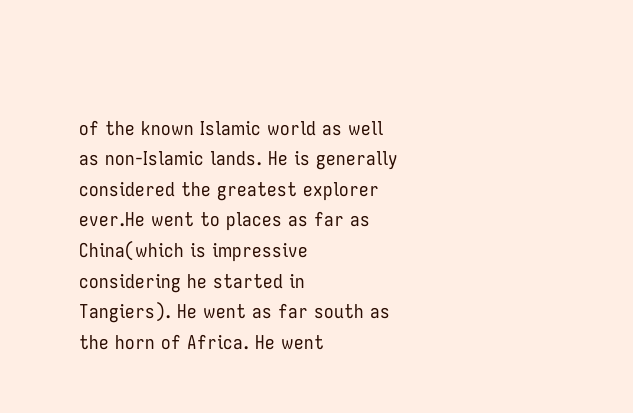of the known Islamic world as well as non-Islamic lands. He is generally considered the greatest explorer ever.He went to places as far as China(which is impressive considering he started in Tangiers). He went as far south as the horn of Africa. He went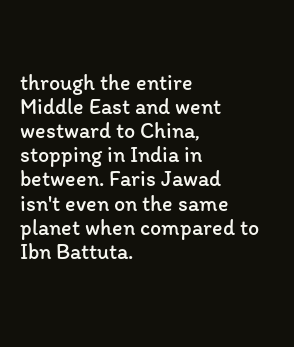through the entire Middle East and went westward to China, stopping in India in between. Faris Jawad isn't even on the same planet when compared to Ibn Battuta.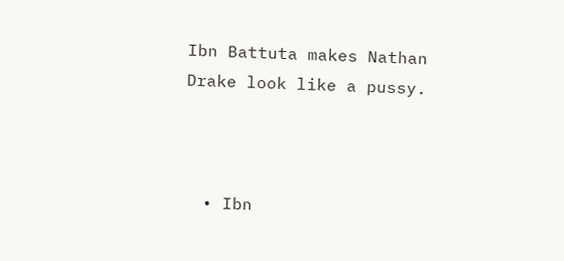Ibn Battuta makes Nathan Drake look like a pussy.



  • Ibn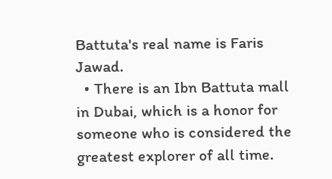Battuta's real name is Faris Jawad.
  • There is an Ibn Battuta mall in Dubai, which is a honor for someone who is considered the greatest explorer of all time.